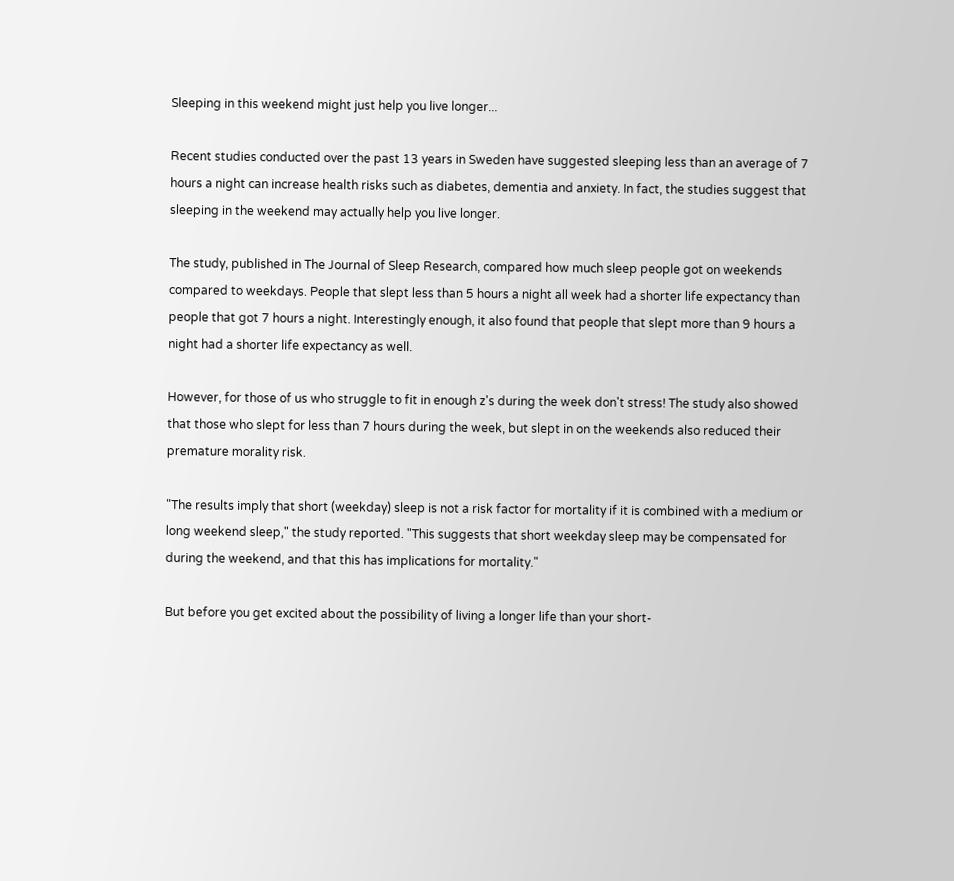Sleeping in this weekend might just help you live longer...

Recent studies conducted over the past 13 years in Sweden have suggested sleeping less than an average of 7 hours a night can increase health risks such as diabetes, dementia and anxiety. In fact, the studies suggest that sleeping in the weekend may actually help you live longer.

The study, published in The Journal of Sleep Research, compared how much sleep people got on weekends compared to weekdays. People that slept less than 5 hours a night all week had a shorter life expectancy than people that got 7 hours a night. Interestingly enough, it also found that people that slept more than 9 hours a night had a shorter life expectancy as well.

However, for those of us who struggle to fit in enough z's during the week don't stress! The study also showed that those who slept for less than 7 hours during the week, but slept in on the weekends also reduced their premature morality risk.

"The results imply that short (weekday) sleep is not a risk factor for mortality if it is combined with a medium or long weekend sleep," the study reported. "This suggests that short weekday sleep may be compensated for during the weekend, and that this has implications for mortality."

But before you get excited about the possibility of living a longer life than your short-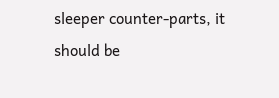sleeper counter-parts, it should be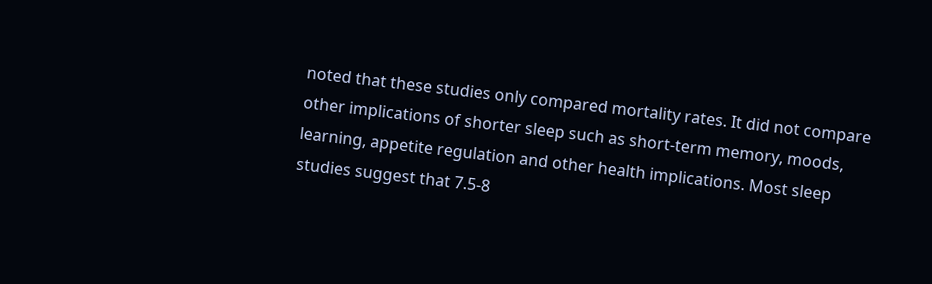noted that these studies only compared mortality rates. It did not compare other implications of shorter sleep such as short-term memory, moods, learning, appetite regulation and other health implications. Most sleep studies suggest that 7.5-8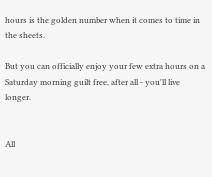hours is the golden number when it comes to time in the sheets.

But you can officially enjoy your few extra hours on a Saturday morning guilt free, after all - you'll live longer.


All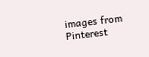images from Pinterest